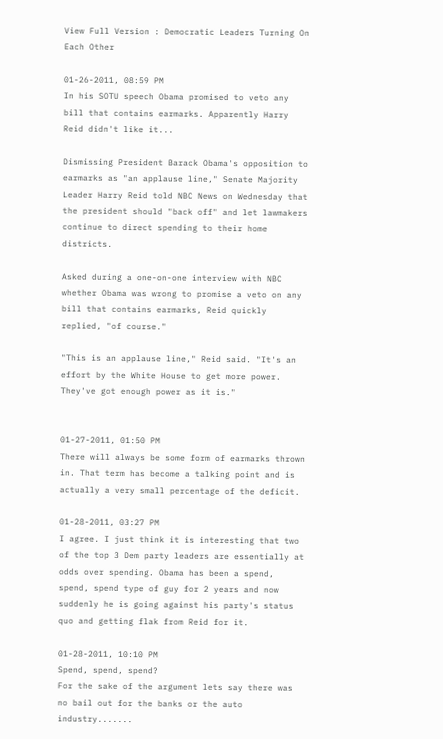View Full Version : Democratic Leaders Turning On Each Other

01-26-2011, 08:59 PM
In his SOTU speech Obama promised to veto any bill that contains earmarks. Apparently Harry Reid didn't like it...

Dismissing President Barack Obama's opposition to earmarks as "an applause line," Senate Majority Leader Harry Reid told NBC News on Wednesday that the president should "back off" and let lawmakers continue to direct spending to their home districts.

Asked during a one-on-one interview with NBC whether Obama was wrong to promise a veto on any bill that contains earmarks, Reid quickly replied, "of course."

"This is an applause line," Reid said. "It's an effort by the White House to get more power. They've got enough power as it is."


01-27-2011, 01:50 PM
There will always be some form of earmarks thrown in. That term has become a talking point and is actually a very small percentage of the deficit.

01-28-2011, 03:27 PM
I agree. I just think it is interesting that two of the top 3 Dem party leaders are essentially at odds over spending. Obama has been a spend, spend, spend type of guy for 2 years and now suddenly he is going against his party's status quo and getting flak from Reid for it.

01-28-2011, 10:10 PM
Spend, spend, spend?
For the sake of the argument lets say there was no bail out for the banks or the auto industry.......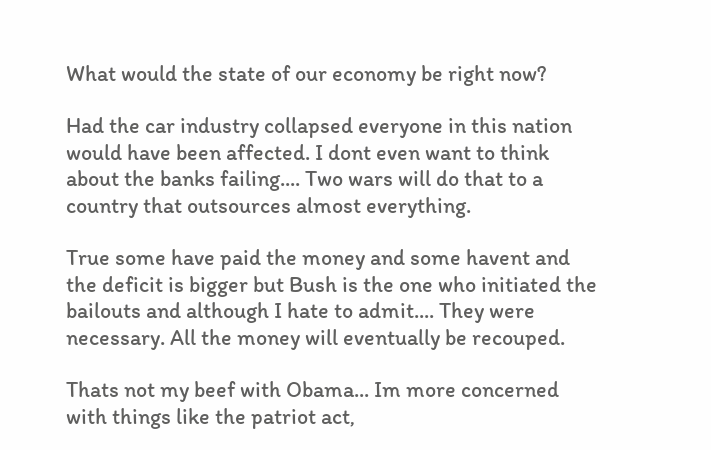What would the state of our economy be right now?

Had the car industry collapsed everyone in this nation would have been affected. I dont even want to think about the banks failing.... Two wars will do that to a country that outsources almost everything.

True some have paid the money and some havent and the deficit is bigger but Bush is the one who initiated the bailouts and although I hate to admit.... They were necessary. All the money will eventually be recouped.

Thats not my beef with Obama... Im more concerned with things like the patriot act,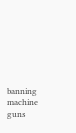banning machine guns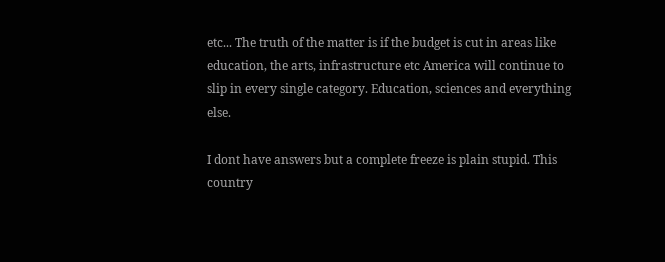etc... The truth of the matter is if the budget is cut in areas like education, the arts, infrastructure etc America will continue to slip in every single category. Education, sciences and everything else.

I dont have answers but a complete freeze is plain stupid. This country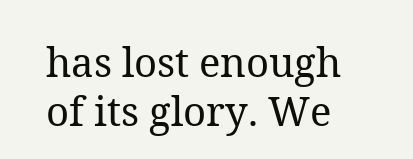has lost enough of its glory. We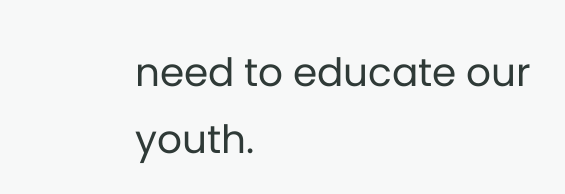need to educate our youth.